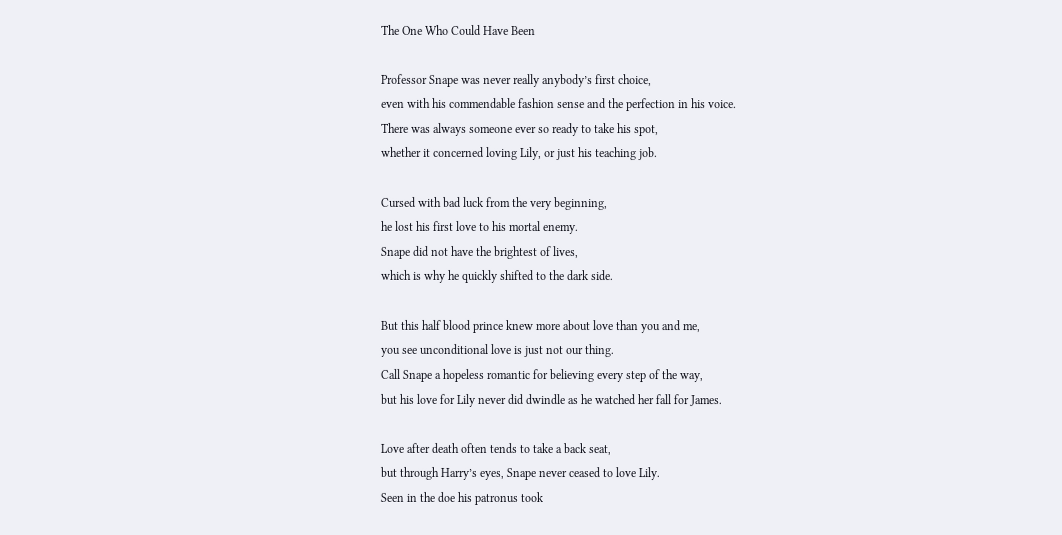The One Who Could Have Been

Professor Snape was never really anybody’s first choice,
even with his commendable fashion sense and the perfection in his voice.
There was always someone ever so ready to take his spot,
whether it concerned loving Lily, or just his teaching job.

Cursed with bad luck from the very beginning,
he lost his first love to his mortal enemy.
Snape did not have the brightest of lives,
which is why he quickly shifted to the dark side.

But this half blood prince knew more about love than you and me,
you see unconditional love is just not our thing.
Call Snape a hopeless romantic for believing every step of the way,
but his love for Lily never did dwindle as he watched her fall for James.

Love after death often tends to take a back seat,
but through Harry’s eyes, Snape never ceased to love Lily.
Seen in the doe his patronus took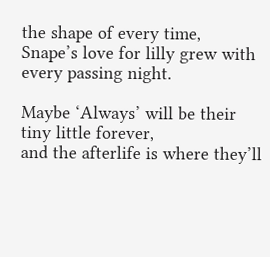the shape of every time,
Snape’s love for lilly grew with every passing night.

Maybe ‘Always’ will be their tiny little forever,
and the afterlife is where they’ll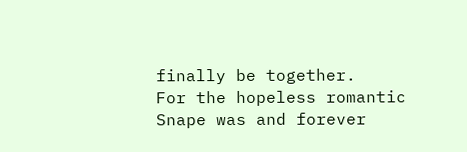finally be together.
For the hopeless romantic Snape was and forever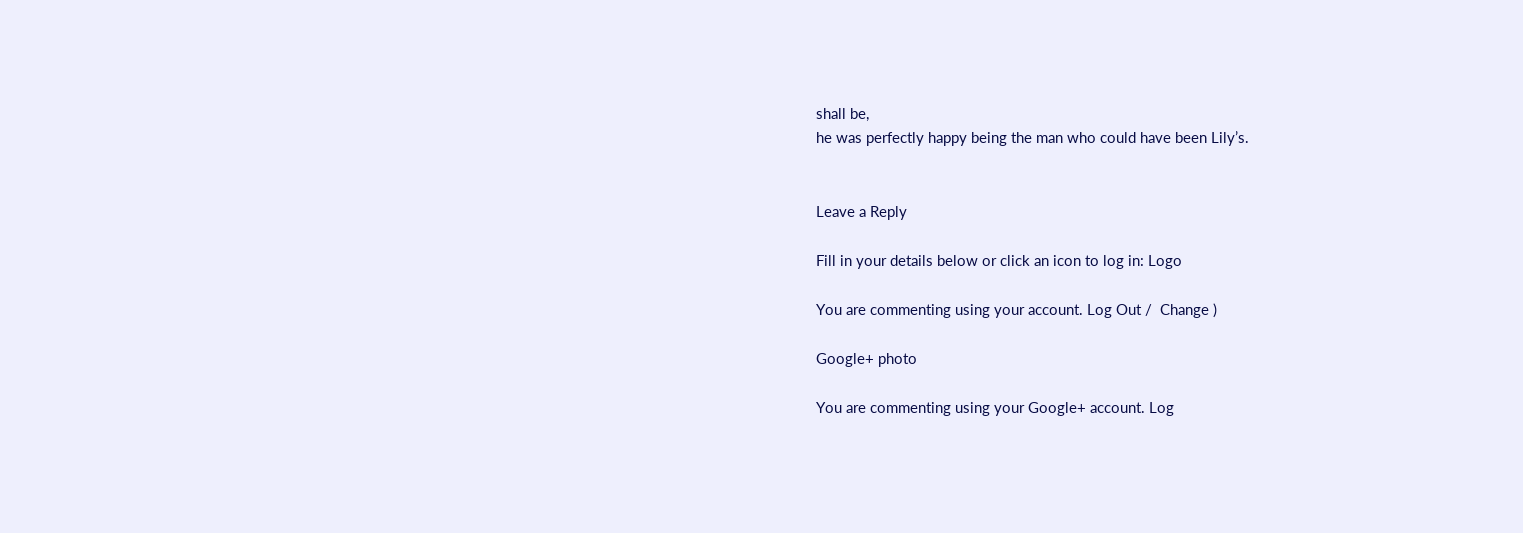shall be,
he was perfectly happy being the man who could have been Lily’s.


Leave a Reply

Fill in your details below or click an icon to log in: Logo

You are commenting using your account. Log Out /  Change )

Google+ photo

You are commenting using your Google+ account. Log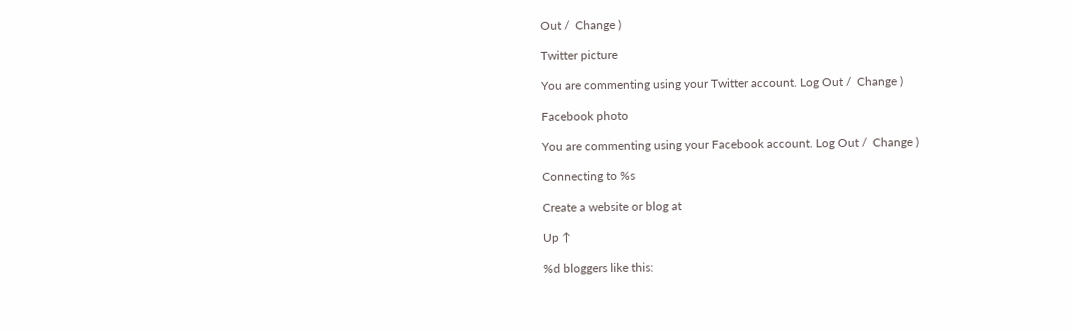Out /  Change )

Twitter picture

You are commenting using your Twitter account. Log Out /  Change )

Facebook photo

You are commenting using your Facebook account. Log Out /  Change )

Connecting to %s

Create a website or blog at

Up ↑

%d bloggers like this: